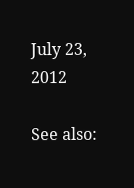July 23, 2012

See also: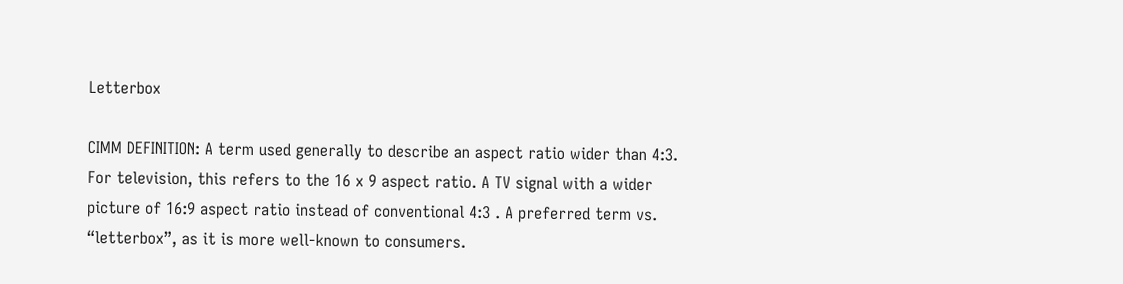Letterbox

CIMM DEFINITION: A term used generally to describe an aspect ratio wider than 4:3. For television, this refers to the 16 x 9 aspect ratio. A TV signal with a wider picture of 16:9 aspect ratio instead of conventional 4:3 . A preferred term vs. “letterbox”, as it is more well-known to consumers.